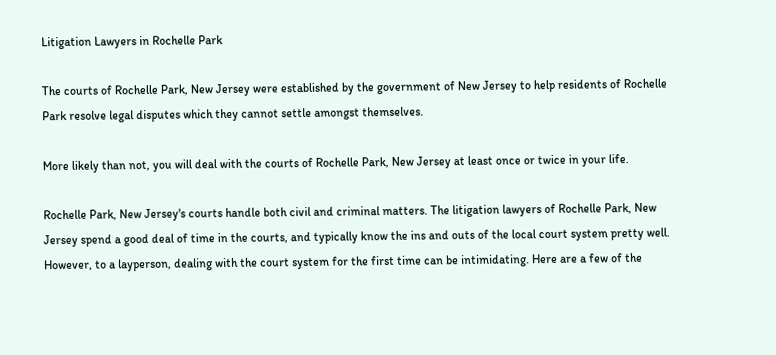Litigation Lawyers in Rochelle Park

The courts of Rochelle Park, New Jersey were established by the government of New Jersey to help residents of Rochelle Park resolve legal disputes which they cannot settle amongst themselves.

More likely than not, you will deal with the courts of Rochelle Park, New Jersey at least once or twice in your life.

Rochelle Park, New Jersey's courts handle both civil and criminal matters. The litigation lawyers of Rochelle Park, New Jersey spend a good deal of time in the courts, and typically know the ins and outs of the local court system pretty well. However, to a layperson, dealing with the court system for the first time can be intimidating. Here are a few of the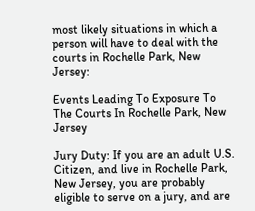most likely situations in which a person will have to deal with the courts in Rochelle Park, New Jersey:

Events Leading To Exposure To The Courts In Rochelle Park, New Jersey

Jury Duty: If you are an adult U.S. Citizen, and live in Rochelle Park, New Jersey, you are probably eligible to serve on a jury, and are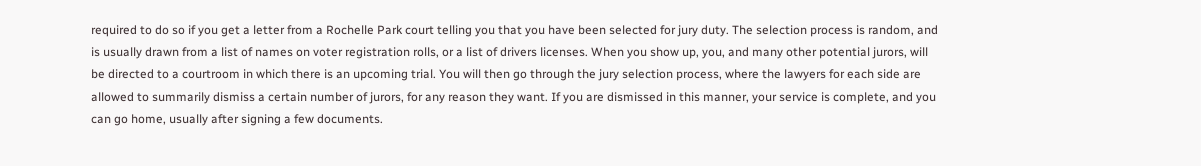required to do so if you get a letter from a Rochelle Park court telling you that you have been selected for jury duty. The selection process is random, and is usually drawn from a list of names on voter registration rolls, or a list of drivers licenses. When you show up, you, and many other potential jurors, will be directed to a courtroom in which there is an upcoming trial. You will then go through the jury selection process, where the lawyers for each side are allowed to summarily dismiss a certain number of jurors, for any reason they want. If you are dismissed in this manner, your service is complete, and you can go home, usually after signing a few documents.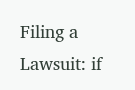Filing a Lawsuit: if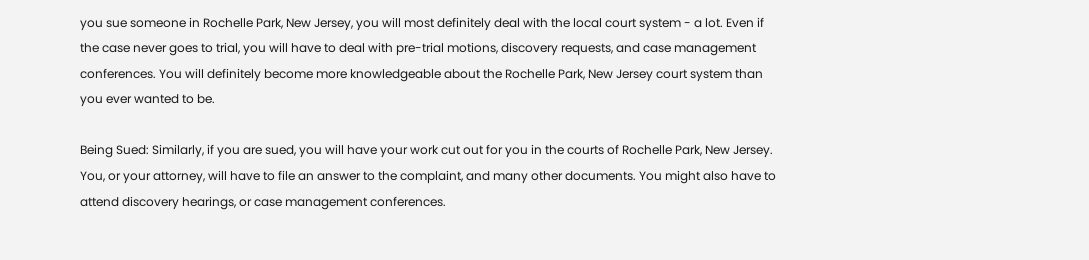you sue someone in Rochelle Park, New Jersey, you will most definitely deal with the local court system - a lot. Even if the case never goes to trial, you will have to deal with pre-trial motions, discovery requests, and case management conferences. You will definitely become more knowledgeable about the Rochelle Park, New Jersey court system than you ever wanted to be.

Being Sued: Similarly, if you are sued, you will have your work cut out for you in the courts of Rochelle Park, New Jersey. You, or your attorney, will have to file an answer to the complaint, and many other documents. You might also have to attend discovery hearings, or case management conferences.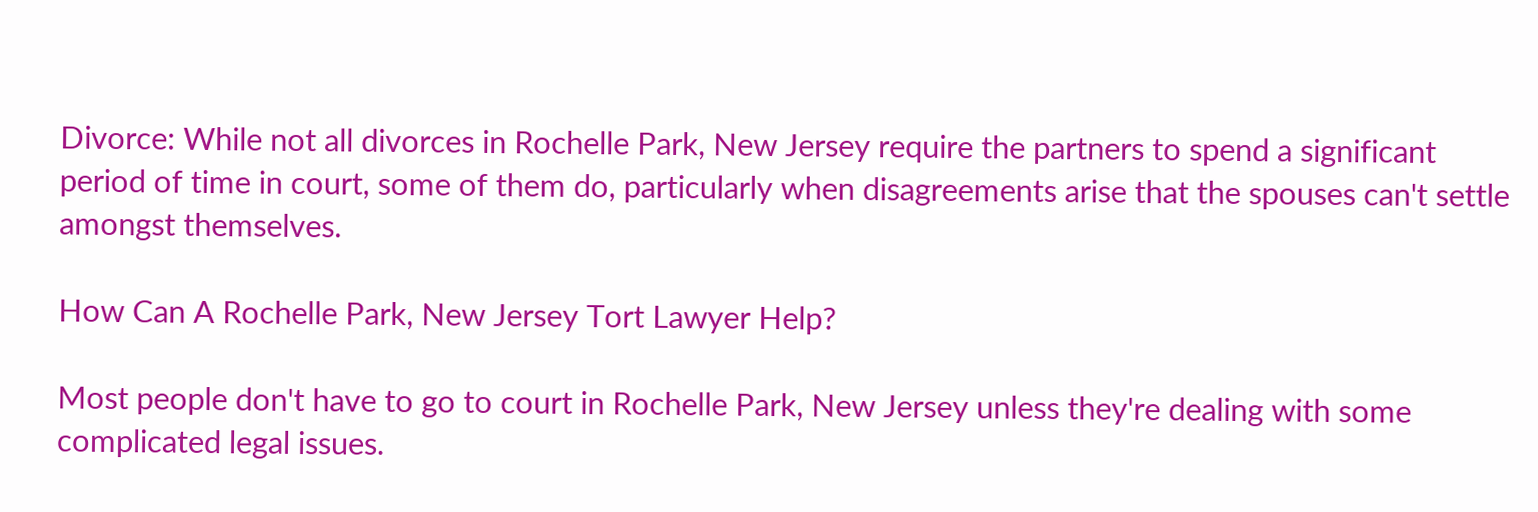Divorce: While not all divorces in Rochelle Park, New Jersey require the partners to spend a significant period of time in court, some of them do, particularly when disagreements arise that the spouses can't settle amongst themselves.

How Can A Rochelle Park, New Jersey Tort Lawyer Help?

Most people don't have to go to court in Rochelle Park, New Jersey unless they're dealing with some complicated legal issues.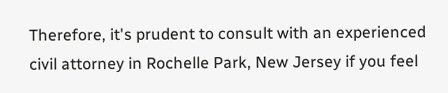Therefore, it's prudent to consult with an experienced civil attorney in Rochelle Park, New Jersey if you feel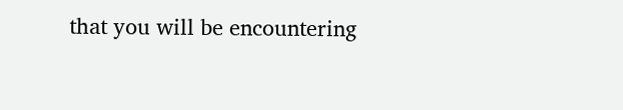that you will be encountering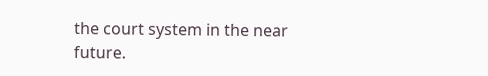the court system in the near future.